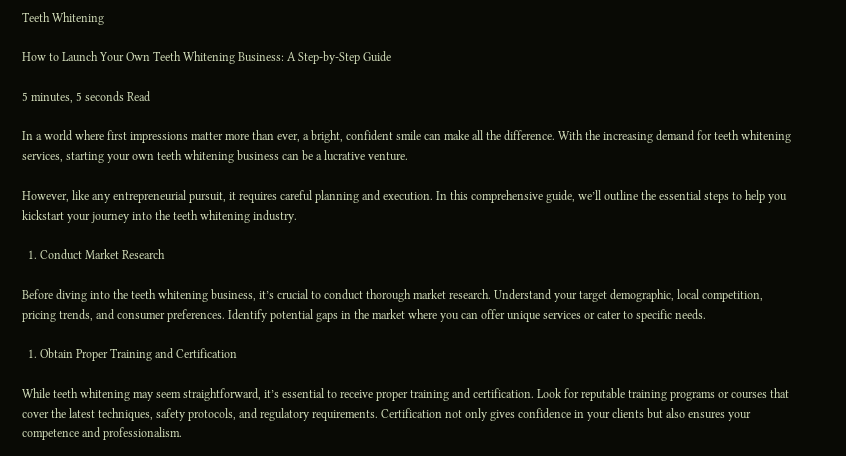Teeth Whitening

How to Launch Your Own Teeth Whitening Business: A Step-by-Step Guide

5 minutes, 5 seconds Read

In a world where first impressions matter more than ever, a bright, confident smile can make all the difference. With the increasing demand for teeth whitening services, starting your own teeth whitening business can be a lucrative venture.

However, like any entrepreneurial pursuit, it requires careful planning and execution. In this comprehensive guide, we’ll outline the essential steps to help you kickstart your journey into the teeth whitening industry.

  1. Conduct Market Research

Before diving into the teeth whitening business, it’s crucial to conduct thorough market research. Understand your target demographic, local competition, pricing trends, and consumer preferences. Identify potential gaps in the market where you can offer unique services or cater to specific needs.

  1. Obtain Proper Training and Certification

While teeth whitening may seem straightforward, it’s essential to receive proper training and certification. Look for reputable training programs or courses that cover the latest techniques, safety protocols, and regulatory requirements. Certification not only gives confidence in your clients but also ensures your competence and professionalism.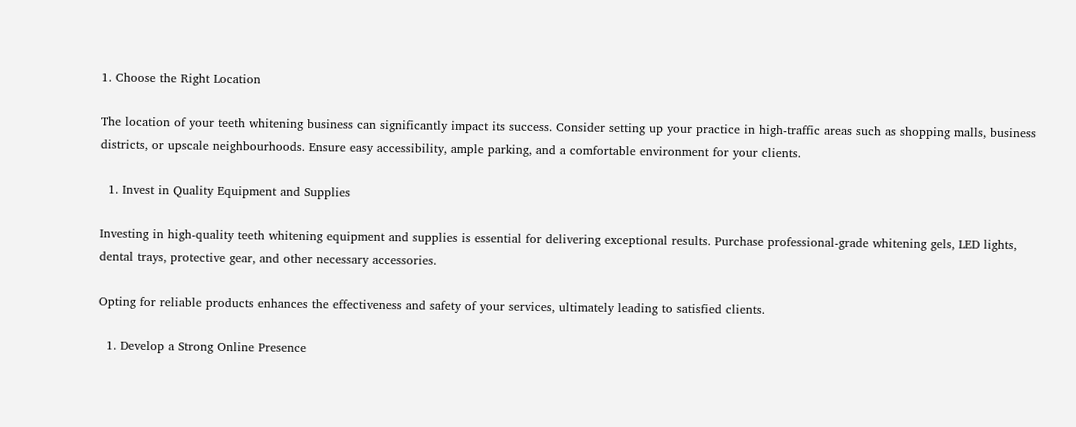1. Choose the Right Location

The location of your teeth whitening business can significantly impact its success. Consider setting up your practice in high-traffic areas such as shopping malls, business districts, or upscale neighbourhoods. Ensure easy accessibility, ample parking, and a comfortable environment for your clients.

  1. Invest in Quality Equipment and Supplies

Investing in high-quality teeth whitening equipment and supplies is essential for delivering exceptional results. Purchase professional-grade whitening gels, LED lights, dental trays, protective gear, and other necessary accessories.

Opting for reliable products enhances the effectiveness and safety of your services, ultimately leading to satisfied clients.

  1. Develop a Strong Online Presence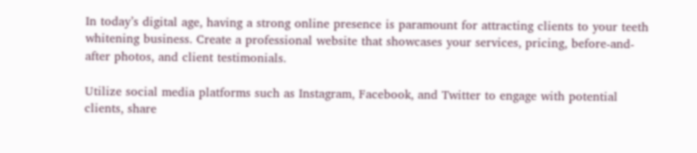In today’s digital age, having a strong online presence is paramount for attracting clients to your teeth whitening business. Create a professional website that showcases your services, pricing, before-and-after photos, and client testimonials.

Utilize social media platforms such as Instagram, Facebook, and Twitter to engage with potential clients, share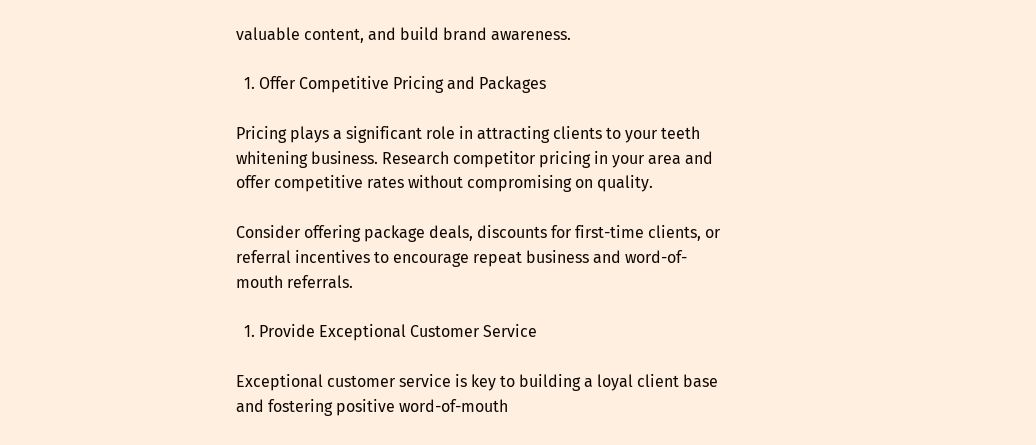valuable content, and build brand awareness.

  1. Offer Competitive Pricing and Packages

Pricing plays a significant role in attracting clients to your teeth whitening business. Research competitor pricing in your area and offer competitive rates without compromising on quality.

Consider offering package deals, discounts for first-time clients, or referral incentives to encourage repeat business and word-of-mouth referrals.

  1. Provide Exceptional Customer Service

Exceptional customer service is key to building a loyal client base and fostering positive word-of-mouth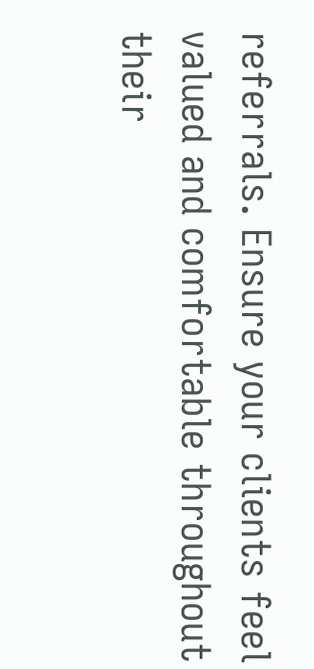referrals. Ensure your clients feel valued and comfortable throughout their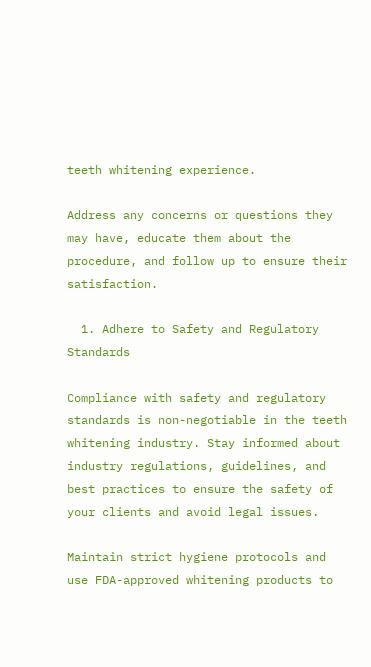teeth whitening experience.

Address any concerns or questions they may have, educate them about the procedure, and follow up to ensure their satisfaction.

  1. Adhere to Safety and Regulatory Standards

Compliance with safety and regulatory standards is non-negotiable in the teeth whitening industry. Stay informed about industry regulations, guidelines, and best practices to ensure the safety of your clients and avoid legal issues.

Maintain strict hygiene protocols and use FDA-approved whitening products to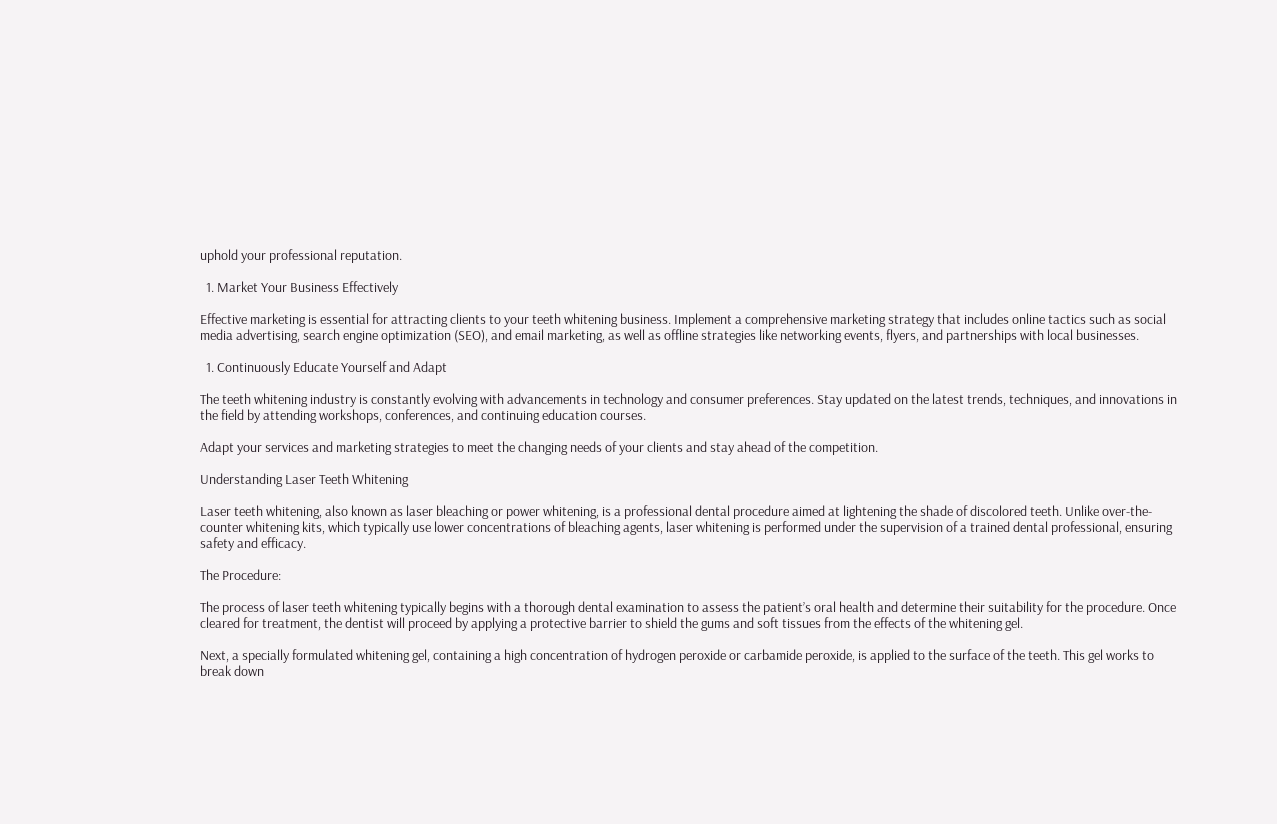uphold your professional reputation.

  1. Market Your Business Effectively

Effective marketing is essential for attracting clients to your teeth whitening business. Implement a comprehensive marketing strategy that includes online tactics such as social media advertising, search engine optimization (SEO), and email marketing, as well as offline strategies like networking events, flyers, and partnerships with local businesses.

  1. Continuously Educate Yourself and Adapt

The teeth whitening industry is constantly evolving with advancements in technology and consumer preferences. Stay updated on the latest trends, techniques, and innovations in the field by attending workshops, conferences, and continuing education courses.

Adapt your services and marketing strategies to meet the changing needs of your clients and stay ahead of the competition.

Understanding Laser Teeth Whitening

Laser teeth whitening, also known as laser bleaching or power whitening, is a professional dental procedure aimed at lightening the shade of discolored teeth. Unlike over-the-counter whitening kits, which typically use lower concentrations of bleaching agents, laser whitening is performed under the supervision of a trained dental professional, ensuring safety and efficacy.

The Procedure:

The process of laser teeth whitening typically begins with a thorough dental examination to assess the patient’s oral health and determine their suitability for the procedure. Once cleared for treatment, the dentist will proceed by applying a protective barrier to shield the gums and soft tissues from the effects of the whitening gel.

Next, a specially formulated whitening gel, containing a high concentration of hydrogen peroxide or carbamide peroxide, is applied to the surface of the teeth. This gel works to break down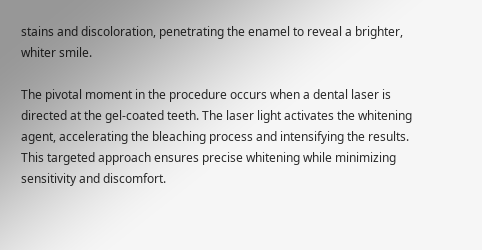stains and discoloration, penetrating the enamel to reveal a brighter, whiter smile.

The pivotal moment in the procedure occurs when a dental laser is directed at the gel-coated teeth. The laser light activates the whitening agent, accelerating the bleaching process and intensifying the results. This targeted approach ensures precise whitening while minimizing sensitivity and discomfort.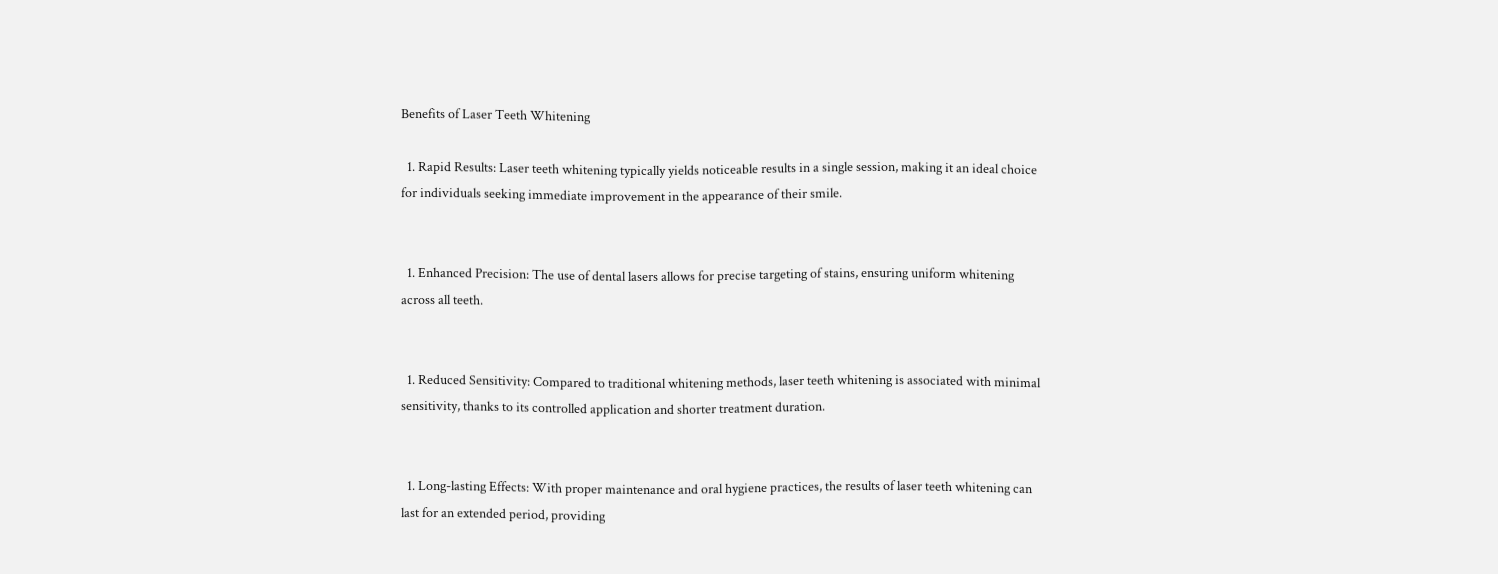Benefits of Laser Teeth Whitening

  1. Rapid Results: Laser teeth whitening typically yields noticeable results in a single session, making it an ideal choice for individuals seeking immediate improvement in the appearance of their smile.


  1. Enhanced Precision: The use of dental lasers allows for precise targeting of stains, ensuring uniform whitening across all teeth.


  1. Reduced Sensitivity: Compared to traditional whitening methods, laser teeth whitening is associated with minimal sensitivity, thanks to its controlled application and shorter treatment duration.


  1. Long-lasting Effects: With proper maintenance and oral hygiene practices, the results of laser teeth whitening can last for an extended period, providing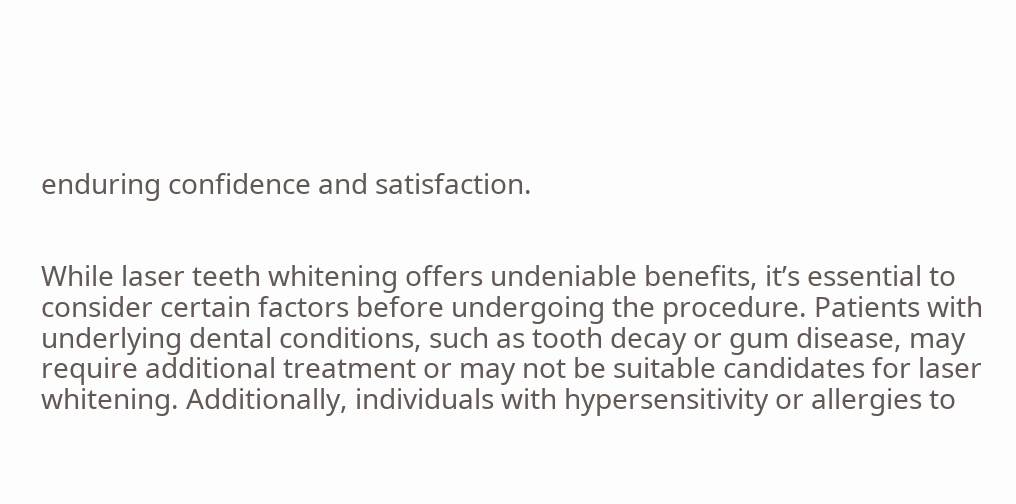enduring confidence and satisfaction.


While laser teeth whitening offers undeniable benefits, it’s essential to consider certain factors before undergoing the procedure. Patients with underlying dental conditions, such as tooth decay or gum disease, may require additional treatment or may not be suitable candidates for laser whitening. Additionally, individuals with hypersensitivity or allergies to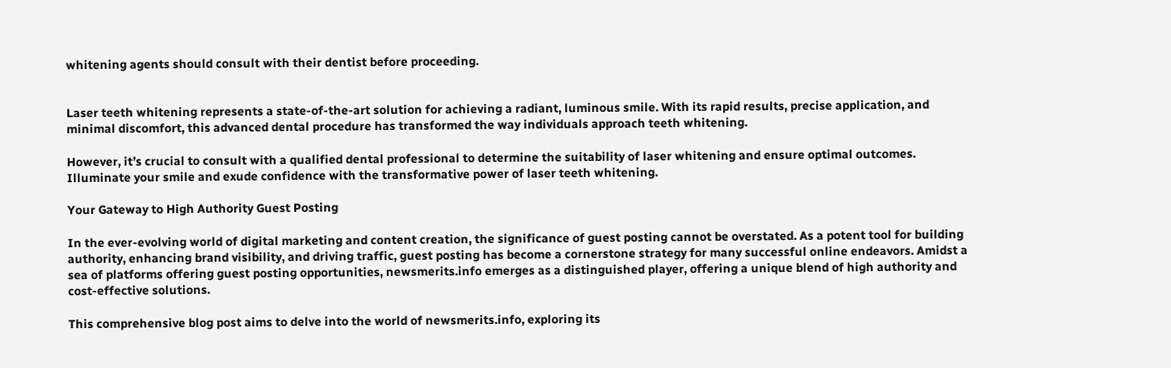whitening agents should consult with their dentist before proceeding.


Laser teeth whitening represents a state-of-the-art solution for achieving a radiant, luminous smile. With its rapid results, precise application, and minimal discomfort, this advanced dental procedure has transformed the way individuals approach teeth whitening.

However, it’s crucial to consult with a qualified dental professional to determine the suitability of laser whitening and ensure optimal outcomes. Illuminate your smile and exude confidence with the transformative power of laser teeth whitening.

Your Gateway to High Authority Guest Posting

In the ever-evolving world of digital marketing and content creation, the significance of guest posting cannot be overstated. As a potent tool for building authority, enhancing brand visibility, and driving traffic, guest posting has become a cornerstone strategy for many successful online endeavors. Amidst a sea of platforms offering guest posting opportunities, newsmerits.info emerges as a distinguished player, offering a unique blend of high authority and cost-effective solutions.

This comprehensive blog post aims to delve into the world of newsmerits.info, exploring its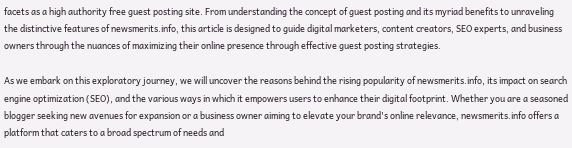facets as a high authority free guest posting site. From understanding the concept of guest posting and its myriad benefits to unraveling the distinctive features of newsmerits.info, this article is designed to guide digital marketers, content creators, SEO experts, and business owners through the nuances of maximizing their online presence through effective guest posting strategies.

As we embark on this exploratory journey, we will uncover the reasons behind the rising popularity of newsmerits.info, its impact on search engine optimization (SEO), and the various ways in which it empowers users to enhance their digital footprint. Whether you are a seasoned blogger seeking new avenues for expansion or a business owner aiming to elevate your brand's online relevance, newsmerits.info offers a platform that caters to a broad spectrum of needs and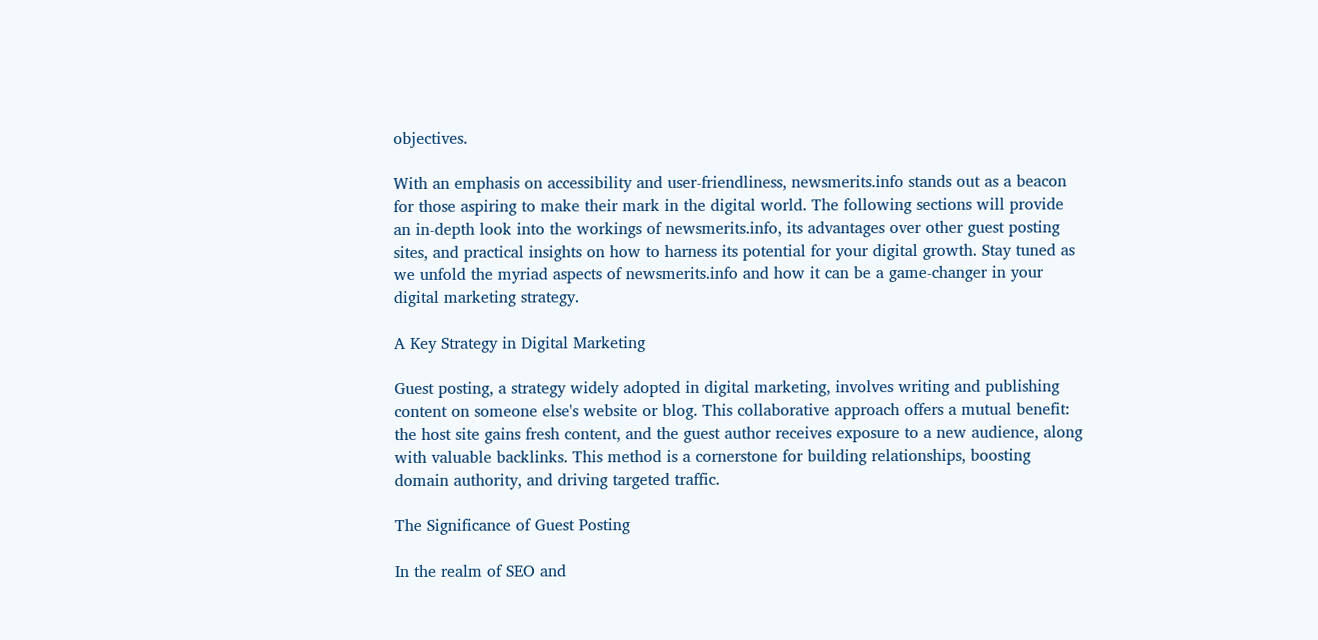objectives.

With an emphasis on accessibility and user-friendliness, newsmerits.info stands out as a beacon for those aspiring to make their mark in the digital world. The following sections will provide an in-depth look into the workings of newsmerits.info, its advantages over other guest posting sites, and practical insights on how to harness its potential for your digital growth. Stay tuned as we unfold the myriad aspects of newsmerits.info and how it can be a game-changer in your digital marketing strategy.

A Key Strategy in Digital Marketing

Guest posting, a strategy widely adopted in digital marketing, involves writing and publishing content on someone else's website or blog. This collaborative approach offers a mutual benefit: the host site gains fresh content, and the guest author receives exposure to a new audience, along with valuable backlinks. This method is a cornerstone for building relationships, boosting domain authority, and driving targeted traffic.

The Significance of Guest Posting

In the realm of SEO and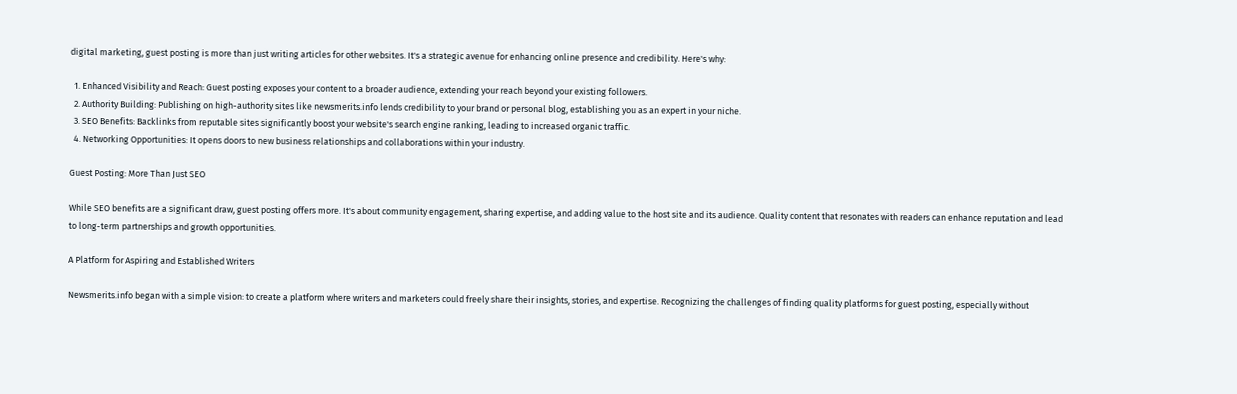digital marketing, guest posting is more than just writing articles for other websites. It's a strategic avenue for enhancing online presence and credibility. Here's why:

  1. Enhanced Visibility and Reach: Guest posting exposes your content to a broader audience, extending your reach beyond your existing followers.
  2. Authority Building: Publishing on high-authority sites like newsmerits.info lends credibility to your brand or personal blog, establishing you as an expert in your niche.
  3. SEO Benefits: Backlinks from reputable sites significantly boost your website's search engine ranking, leading to increased organic traffic.
  4. Networking Opportunities: It opens doors to new business relationships and collaborations within your industry.

Guest Posting: More Than Just SEO

While SEO benefits are a significant draw, guest posting offers more. It's about community engagement, sharing expertise, and adding value to the host site and its audience. Quality content that resonates with readers can enhance reputation and lead to long-term partnerships and growth opportunities.

A Platform for Aspiring and Established Writers

Newsmerits.info began with a simple vision: to create a platform where writers and marketers could freely share their insights, stories, and expertise. Recognizing the challenges of finding quality platforms for guest posting, especially without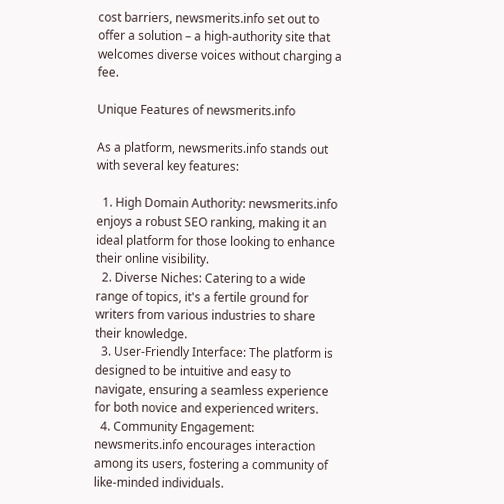cost barriers, newsmerits.info set out to offer a solution – a high-authority site that welcomes diverse voices without charging a fee.

Unique Features of newsmerits.info

As a platform, newsmerits.info stands out with several key features:

  1. High Domain Authority: newsmerits.info enjoys a robust SEO ranking, making it an ideal platform for those looking to enhance their online visibility.
  2. Diverse Niches: Catering to a wide range of topics, it's a fertile ground for writers from various industries to share their knowledge.
  3. User-Friendly Interface: The platform is designed to be intuitive and easy to navigate, ensuring a seamless experience for both novice and experienced writers.
  4. Community Engagement: newsmerits.info encourages interaction among its users, fostering a community of like-minded individuals.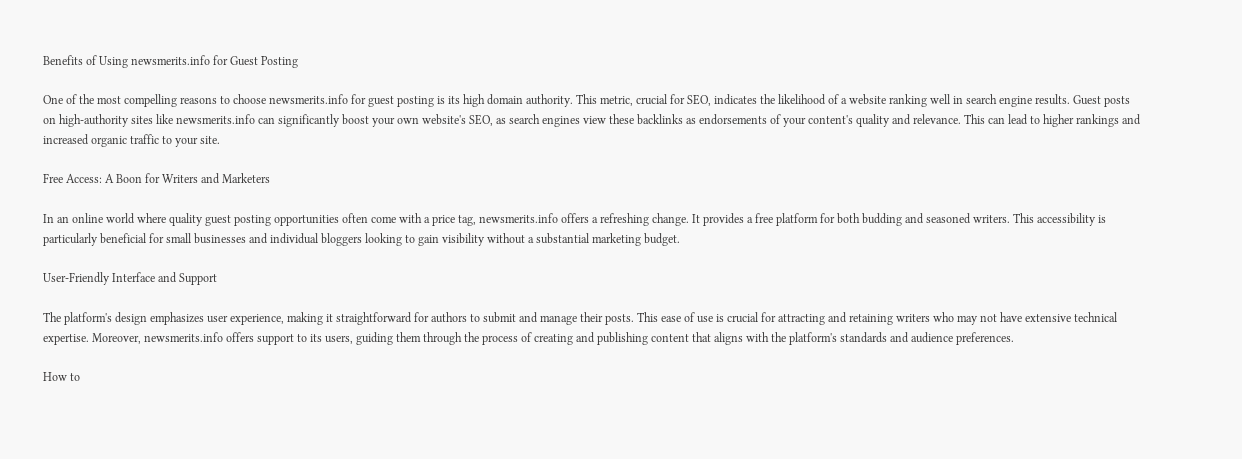Benefits of Using newsmerits.info for Guest Posting

One of the most compelling reasons to choose newsmerits.info for guest posting is its high domain authority. This metric, crucial for SEO, indicates the likelihood of a website ranking well in search engine results. Guest posts on high-authority sites like newsmerits.info can significantly boost your own website's SEO, as search engines view these backlinks as endorsements of your content's quality and relevance. This can lead to higher rankings and increased organic traffic to your site.

Free Access: A Boon for Writers and Marketers

In an online world where quality guest posting opportunities often come with a price tag, newsmerits.info offers a refreshing change. It provides a free platform for both budding and seasoned writers. This accessibility is particularly beneficial for small businesses and individual bloggers looking to gain visibility without a substantial marketing budget.

User-Friendly Interface and Support

The platform's design emphasizes user experience, making it straightforward for authors to submit and manage their posts. This ease of use is crucial for attracting and retaining writers who may not have extensive technical expertise. Moreover, newsmerits.info offers support to its users, guiding them through the process of creating and publishing content that aligns with the platform's standards and audience preferences.

How to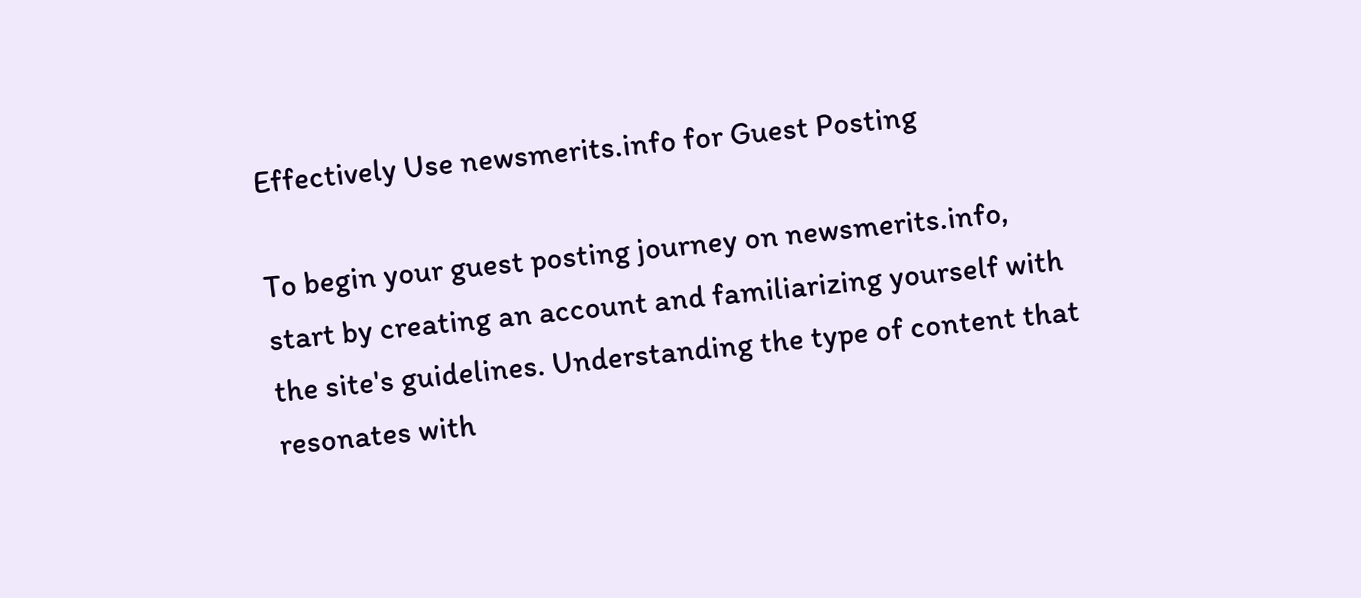Effectively Use newsmerits.info for Guest Posting

To begin your guest posting journey on newsmerits.info, start by creating an account and familiarizing yourself with the site's guidelines. Understanding the type of content that resonates with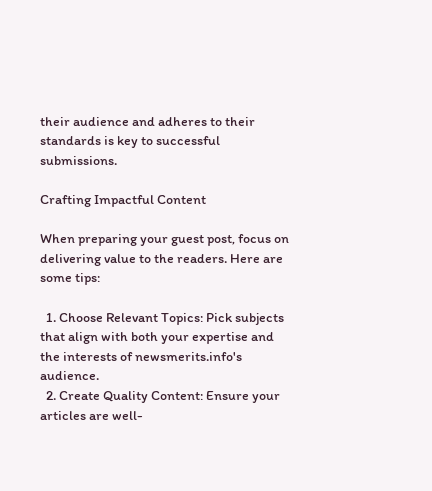their audience and adheres to their standards is key to successful submissions.

Crafting Impactful Content

When preparing your guest post, focus on delivering value to the readers. Here are some tips:

  1. Choose Relevant Topics: Pick subjects that align with both your expertise and the interests of newsmerits.info's audience.
  2. Create Quality Content: Ensure your articles are well-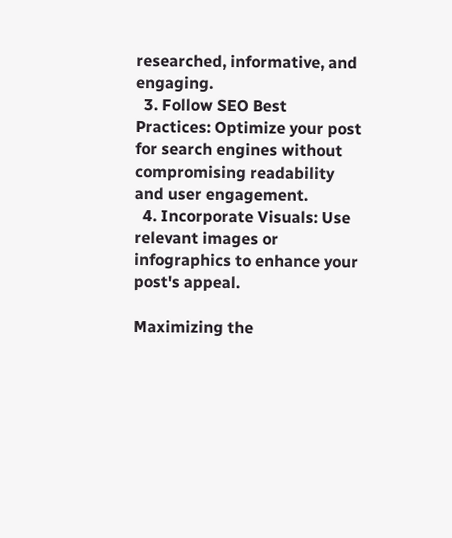researched, informative, and engaging.
  3. Follow SEO Best Practices: Optimize your post for search engines without compromising readability and user engagement.
  4. Incorporate Visuals: Use relevant images or infographics to enhance your post's appeal.

Maximizing the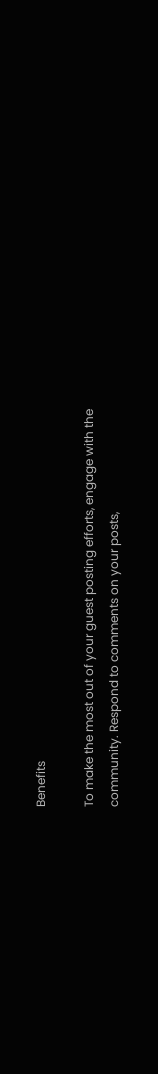Benefits

To make the most out of your guest posting efforts, engage with the community. Respond to comments on your posts,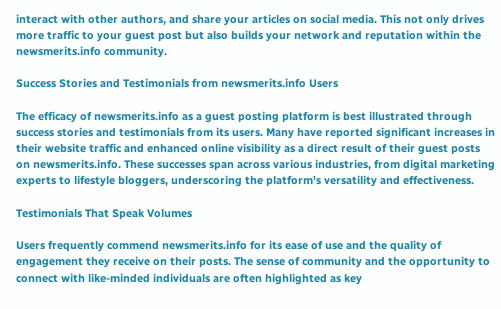interact with other authors, and share your articles on social media. This not only drives more traffic to your guest post but also builds your network and reputation within the newsmerits.info community.

Success Stories and Testimonials from newsmerits.info Users

The efficacy of newsmerits.info as a guest posting platform is best illustrated through success stories and testimonials from its users. Many have reported significant increases in their website traffic and enhanced online visibility as a direct result of their guest posts on newsmerits.info. These successes span across various industries, from digital marketing experts to lifestyle bloggers, underscoring the platform's versatility and effectiveness.

Testimonials That Speak Volumes

Users frequently commend newsmerits.info for its ease of use and the quality of engagement they receive on their posts. The sense of community and the opportunity to connect with like-minded individuals are often highlighted as key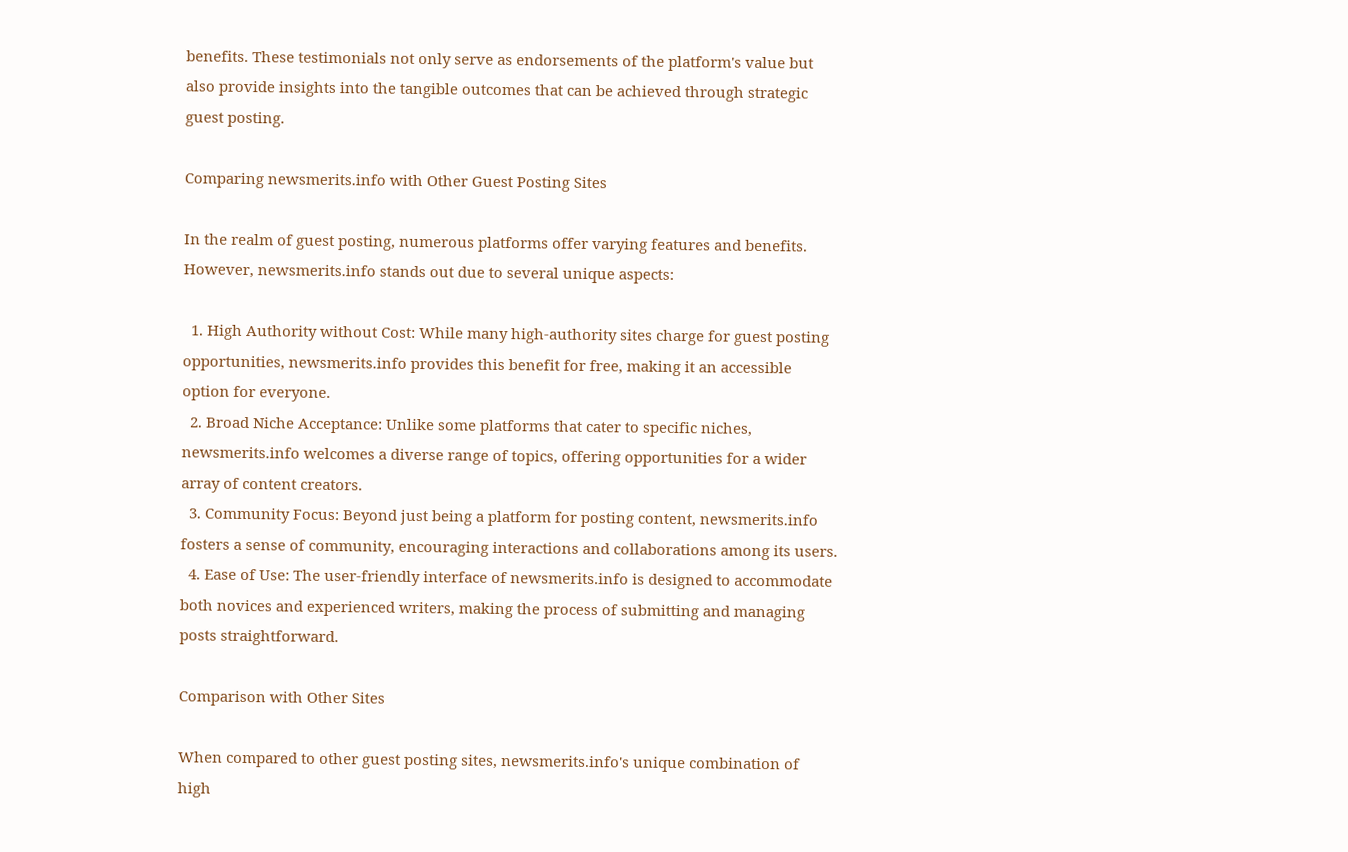benefits. These testimonials not only serve as endorsements of the platform's value but also provide insights into the tangible outcomes that can be achieved through strategic guest posting.

Comparing newsmerits.info with Other Guest Posting Sites

In the realm of guest posting, numerous platforms offer varying features and benefits. However, newsmerits.info stands out due to several unique aspects:

  1. High Authority without Cost: While many high-authority sites charge for guest posting opportunities, newsmerits.info provides this benefit for free, making it an accessible option for everyone.
  2. Broad Niche Acceptance: Unlike some platforms that cater to specific niches, newsmerits.info welcomes a diverse range of topics, offering opportunities for a wider array of content creators.
  3. Community Focus: Beyond just being a platform for posting content, newsmerits.info fosters a sense of community, encouraging interactions and collaborations among its users.
  4. Ease of Use: The user-friendly interface of newsmerits.info is designed to accommodate both novices and experienced writers, making the process of submitting and managing posts straightforward.

Comparison with Other Sites

When compared to other guest posting sites, newsmerits.info's unique combination of high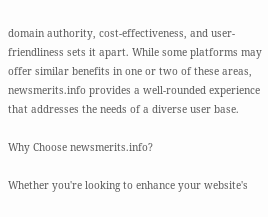domain authority, cost-effectiveness, and user-friendliness sets it apart. While some platforms may offer similar benefits in one or two of these areas, newsmerits.info provides a well-rounded experience that addresses the needs of a diverse user base.

Why Choose newsmerits.info?

Whether you're looking to enhance your website's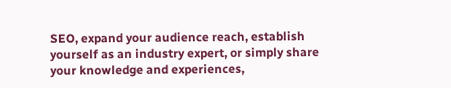SEO, expand your audience reach, establish yourself as an industry expert, or simply share your knowledge and experiences,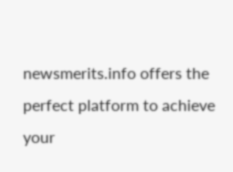newsmerits.info offers the perfect platform to achieve your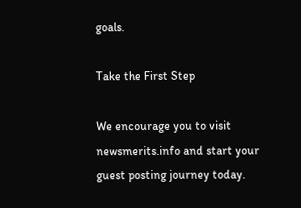goals.

Take the First Step

We encourage you to visit newsmerits.info and start your guest posting journey today.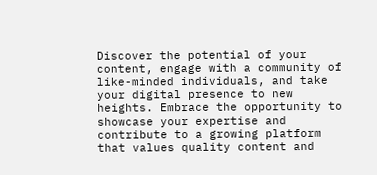Discover the potential of your content, engage with a community of like-minded individuals, and take your digital presence to new heights. Embrace the opportunity to showcase your expertise and contribute to a growing platform that values quality content and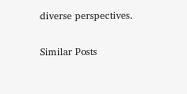diverse perspectives.

Similar Posts